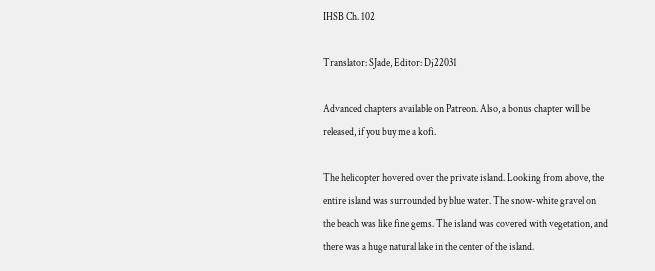IHSB Ch. 102

Translator: SJade, Editor: Dj22031

Advanced chapters available on Patreon. Also, a bonus chapter will be released, if you buy me a kofi.

The helicopter hovered over the private island. Looking from above, the entire island was surrounded by blue water. The snow-white gravel on the beach was like fine gems. The island was covered with vegetation, and there was a huge natural lake in the center of the island.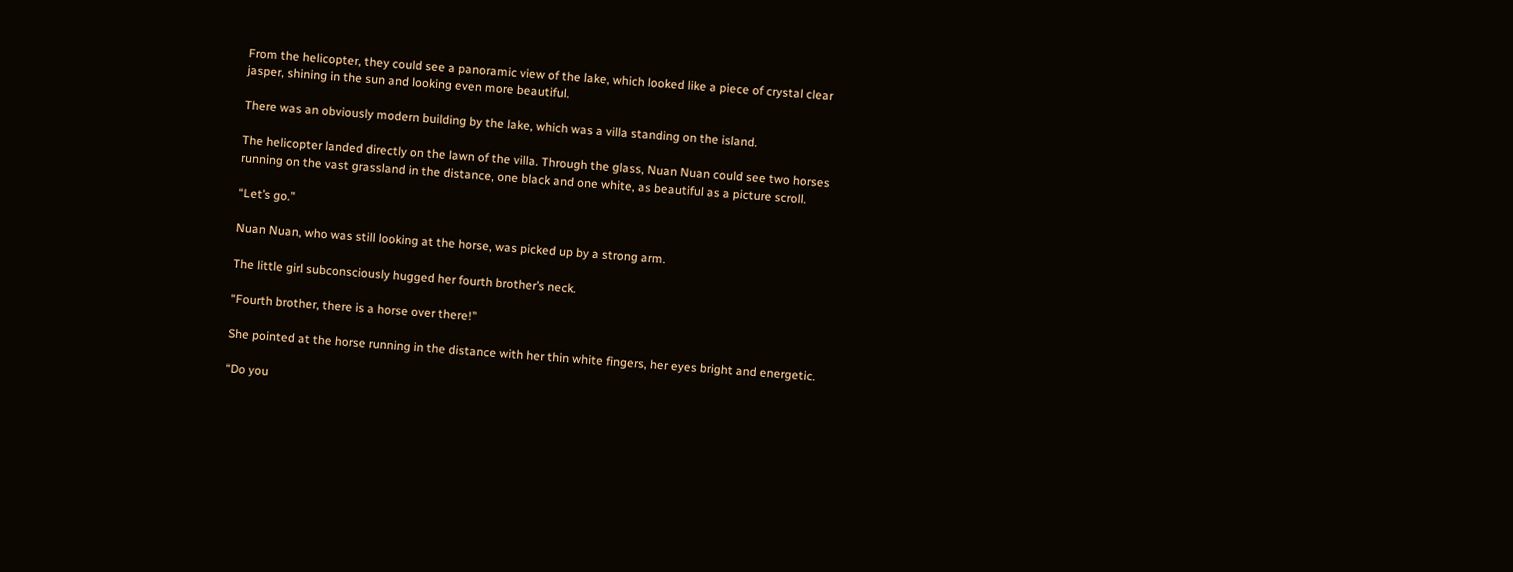From the helicopter, they could see a panoramic view of the lake, which looked like a piece of crystal clear jasper, shining in the sun and looking even more beautiful.

There was an obviously modern building by the lake, which was a villa standing on the island.

The helicopter landed directly on the lawn of the villa. Through the glass, Nuan Nuan could see two horses running on the vast grassland in the distance, one black and one white, as beautiful as a picture scroll.

“Let’s go.”

Nuan Nuan, who was still looking at the horse, was picked up by a strong arm.

The little girl subconsciously hugged her fourth brother’s neck.

“Fourth brother, there is a horse over there!”

She pointed at the horse running in the distance with her thin white fingers, her eyes bright and energetic.

“Do you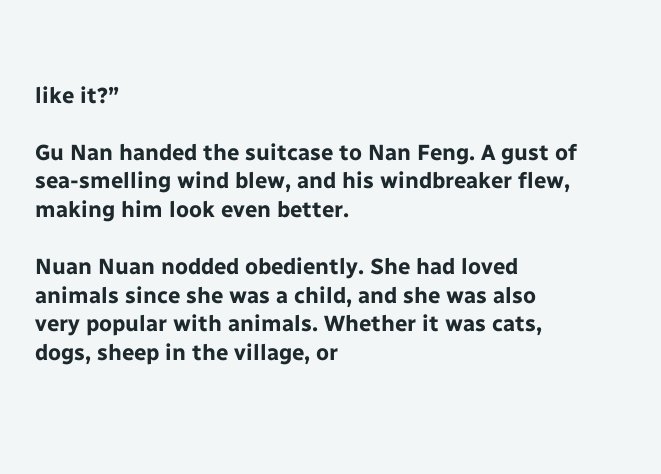like it?”

Gu Nan handed the suitcase to Nan Feng. A gust of sea-smelling wind blew, and his windbreaker flew, making him look even better.

Nuan Nuan nodded obediently. She had loved animals since she was a child, and she was also very popular with animals. Whether it was cats, dogs, sheep in the village, or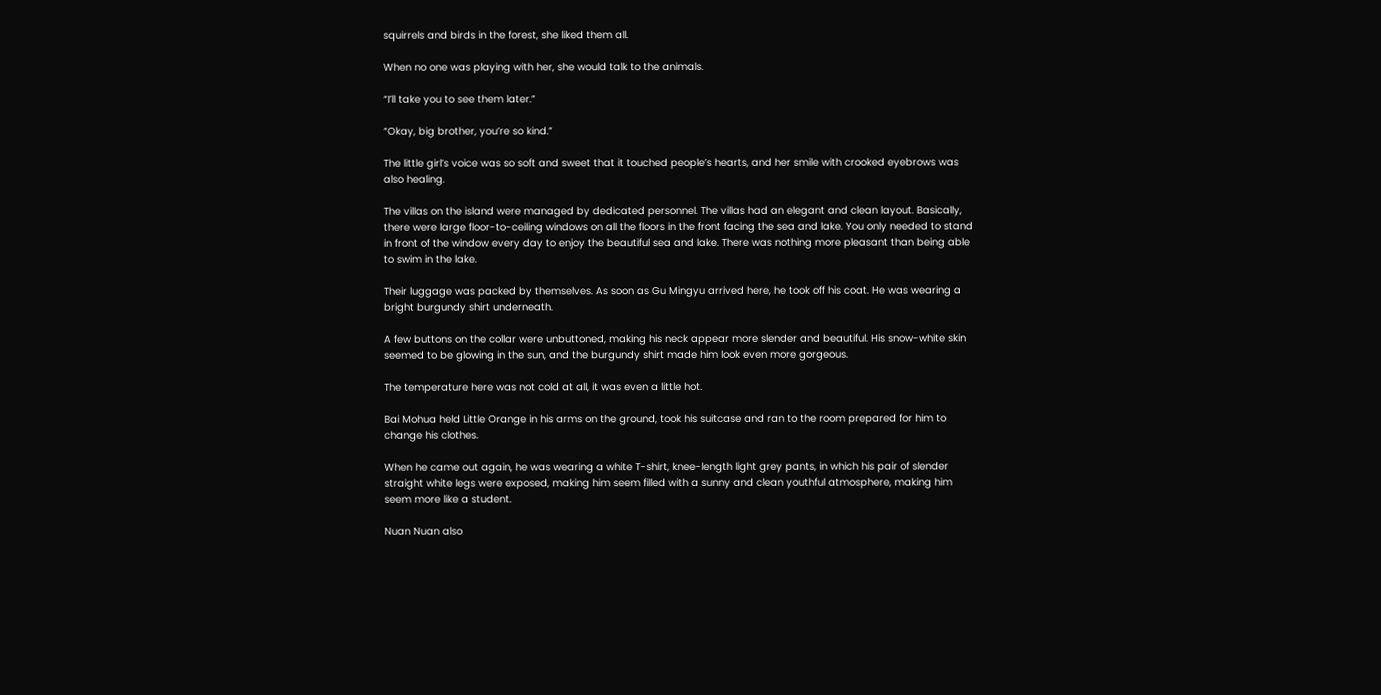squirrels and birds in the forest, she liked them all.

When no one was playing with her, she would talk to the animals.

“I’ll take you to see them later.”

“Okay, big brother, you’re so kind.”

The little girl’s voice was so soft and sweet that it touched people’s hearts, and her smile with crooked eyebrows was also healing.

The villas on the island were managed by dedicated personnel. The villas had an elegant and clean layout. Basically, there were large floor-to-ceiling windows on all the floors in the front facing the sea and lake. You only needed to stand in front of the window every day to enjoy the beautiful sea and lake. There was nothing more pleasant than being able to swim in the lake.

Their luggage was packed by themselves. As soon as Gu Mingyu arrived here, he took off his coat. He was wearing a bright burgundy shirt underneath.

A few buttons on the collar were unbuttoned, making his neck appear more slender and beautiful. His snow-white skin seemed to be glowing in the sun, and the burgundy shirt made him look even more gorgeous.

The temperature here was not cold at all, it was even a little hot.

Bai Mohua held Little Orange in his arms on the ground, took his suitcase and ran to the room prepared for him to change his clothes.

When he came out again, he was wearing a white T-shirt, knee-length light grey pants, in which his pair of slender straight white legs were exposed, making him seem filled with a sunny and clean youthful atmosphere, making him seem more like a student.

Nuan Nuan also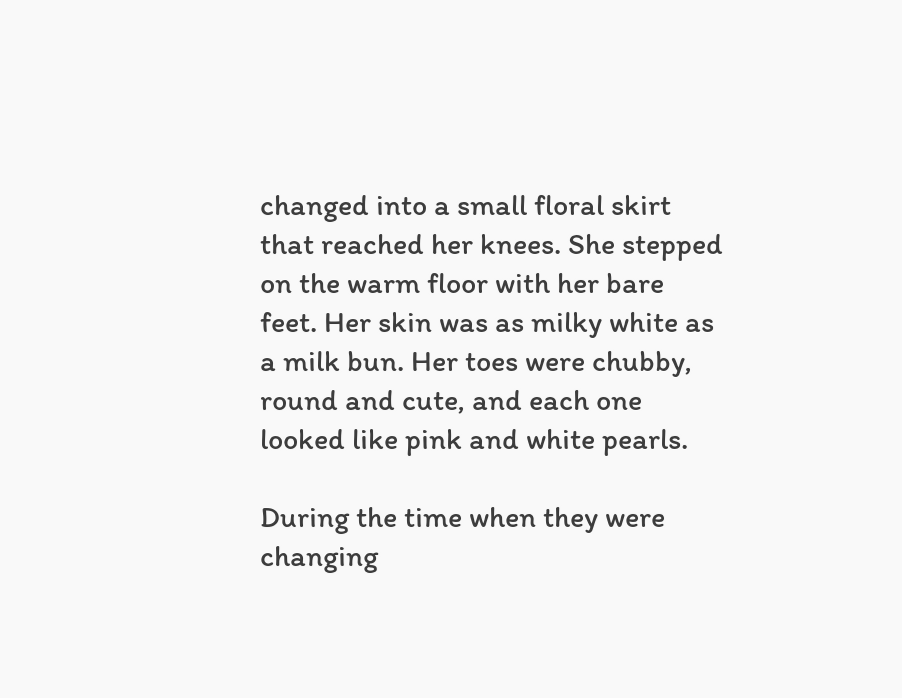changed into a small floral skirt that reached her knees. She stepped on the warm floor with her bare feet. Her skin was as milky white as a milk bun. Her toes were chubby, round and cute, and each one looked like pink and white pearls.

During the time when they were changing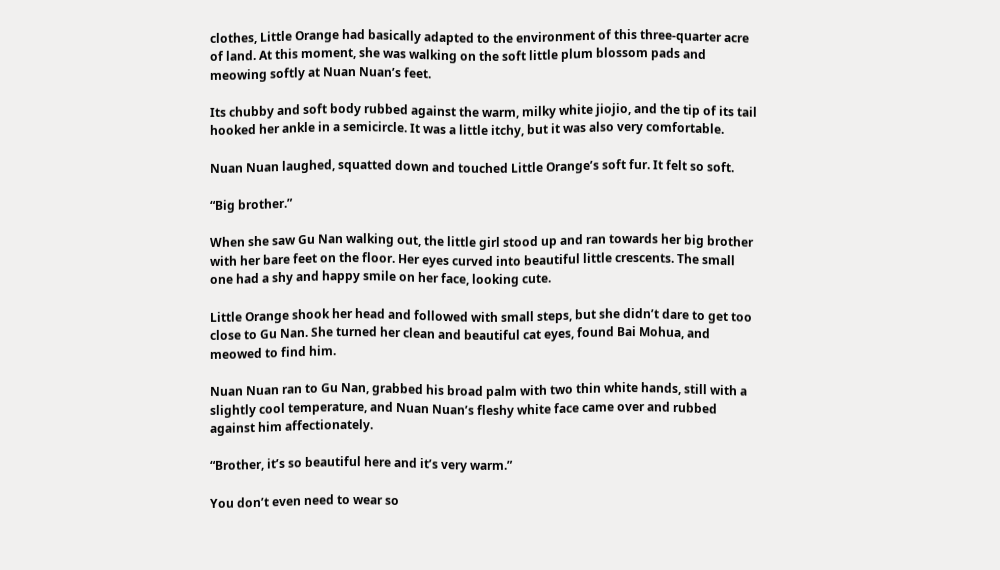clothes, Little Orange had basically adapted to the environment of this three-quarter acre of land. At this moment, she was walking on the soft little plum blossom pads and meowing softly at Nuan Nuan’s feet.

Its chubby and soft body rubbed against the warm, milky white jiojio, and the tip of its tail hooked her ankle in a semicircle. It was a little itchy, but it was also very comfortable.

Nuan Nuan laughed, squatted down and touched Little Orange’s soft fur. It felt so soft.

“Big brother.”

When she saw Gu Nan walking out, the little girl stood up and ran towards her big brother with her bare feet on the floor. Her eyes curved into beautiful little crescents. The small one had a shy and happy smile on her face, looking cute.

Little Orange shook her head and followed with small steps, but she didn’t dare to get too close to Gu Nan. She turned her clean and beautiful cat eyes, found Bai Mohua, and meowed to find him.

Nuan Nuan ran to Gu Nan, grabbed his broad palm with two thin white hands, still with a slightly cool temperature, and Nuan Nuan’s fleshy white face came over and rubbed against him affectionately.

“Brother, it’s so beautiful here and it’s very warm.”

You don’t even need to wear so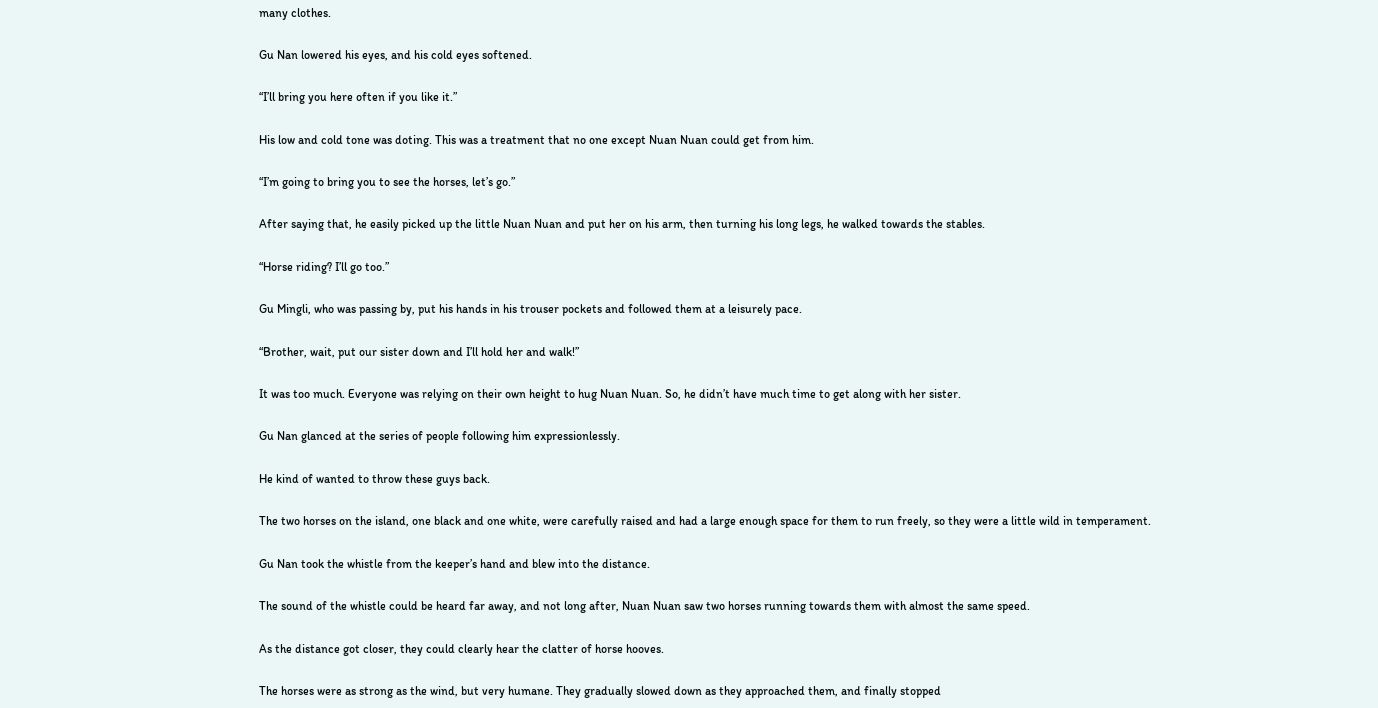many clothes.

Gu Nan lowered his eyes, and his cold eyes softened.

“I’ll bring you here often if you like it.”

His low and cold tone was doting. This was a treatment that no one except Nuan Nuan could get from him.

“I’m going to bring you to see the horses, let’s go.”

After saying that, he easily picked up the little Nuan Nuan and put her on his arm, then turning his long legs, he walked towards the stables.

“Horse riding? I’ll go too.”

Gu Mingli, who was passing by, put his hands in his trouser pockets and followed them at a leisurely pace.

“Brother, wait, put our sister down and I’ll hold her and walk!”

It was too much. Everyone was relying on their own height to hug Nuan Nuan. So, he didn’t have much time to get along with her sister.

Gu Nan glanced at the series of people following him expressionlessly.

He kind of wanted to throw these guys back.

The two horses on the island, one black and one white, were carefully raised and had a large enough space for them to run freely, so they were a little wild in temperament.

Gu Nan took the whistle from the keeper’s hand and blew into the distance.

The sound of the whistle could be heard far away, and not long after, Nuan Nuan saw two horses running towards them with almost the same speed.

As the distance got closer, they could clearly hear the clatter of horse hooves.

The horses were as strong as the wind, but very humane. They gradually slowed down as they approached them, and finally stopped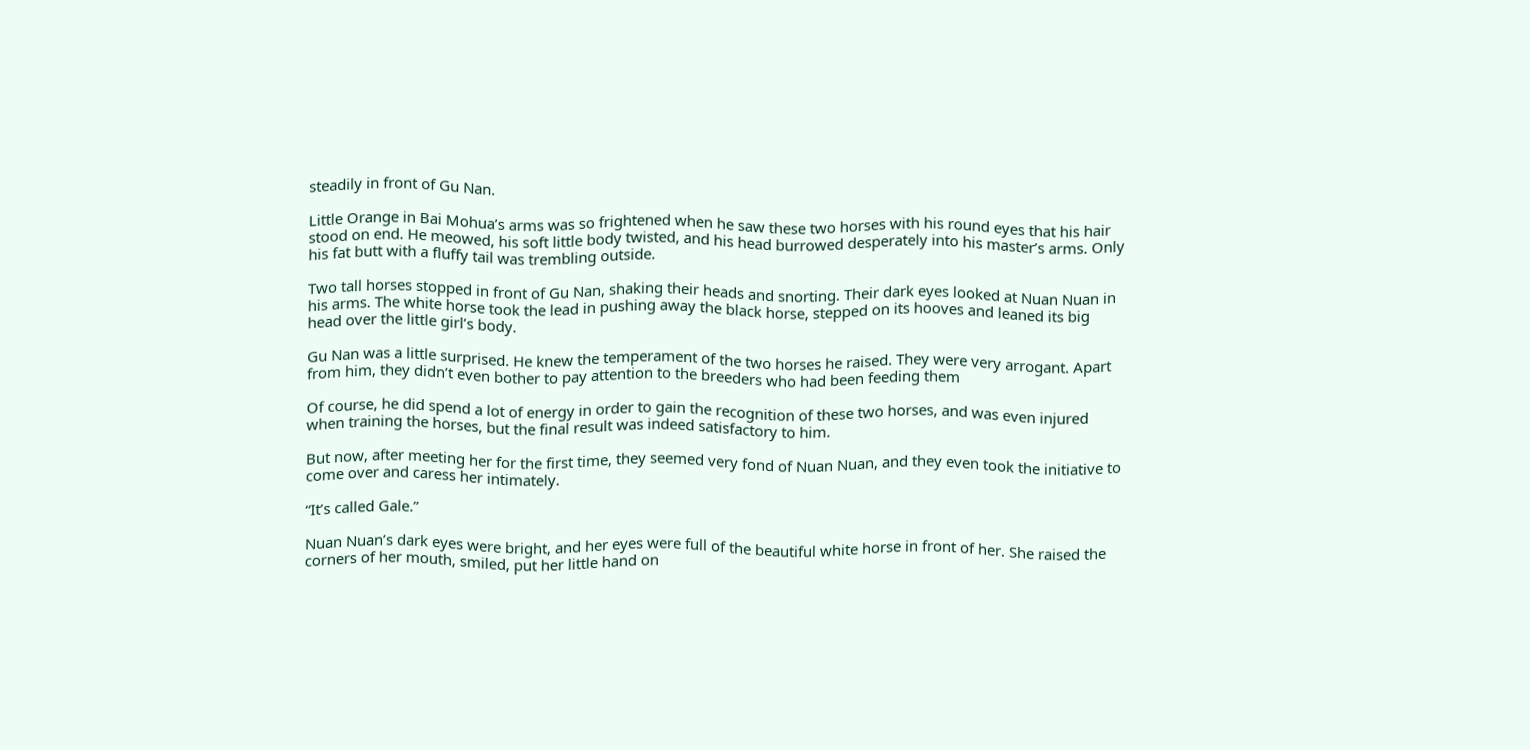steadily in front of Gu Nan.

Little Orange in Bai Mohua’s arms was so frightened when he saw these two horses with his round eyes that his hair stood on end. He meowed, his soft little body twisted, and his head burrowed desperately into his master’s arms. Only his fat butt with a fluffy tail was trembling outside.

Two tall horses stopped in front of Gu Nan, shaking their heads and snorting. Their dark eyes looked at Nuan Nuan in his arms. The white horse took the lead in pushing away the black horse, stepped on its hooves and leaned its big head over the little girl’s body.

Gu Nan was a little surprised. He knew the temperament of the two horses he raised. They were very arrogant. Apart from him, they didn’t even bother to pay attention to the breeders who had been feeding them

Of course, he did spend a lot of energy in order to gain the recognition of these two horses, and was even injured when training the horses, but the final result was indeed satisfactory to him.

But now, after meeting her for the first time, they seemed very fond of Nuan Nuan, and they even took the initiative to come over and caress her intimately.

“It’s called Gale.”

Nuan Nuan’s dark eyes were bright, and her eyes were full of the beautiful white horse in front of her. She raised the corners of her mouth, smiled, put her little hand on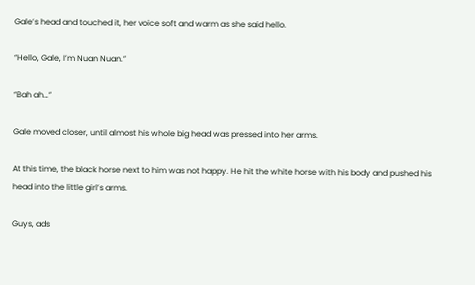Gale’s head and touched it, her voice soft and warm as she said hello.

“Hello, Gale, I’m Nuan Nuan.”

“Bah ah…”

Gale moved closer, until almost his whole big head was pressed into her arms.

At this time, the black horse next to him was not happy. He hit the white horse with his body and pushed his head into the little girl’s arms.

Guys, ads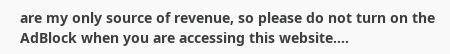are my only source of revenue, so please do not turn on the AdBlock when you are accessing this website….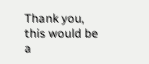Thank you, this would be a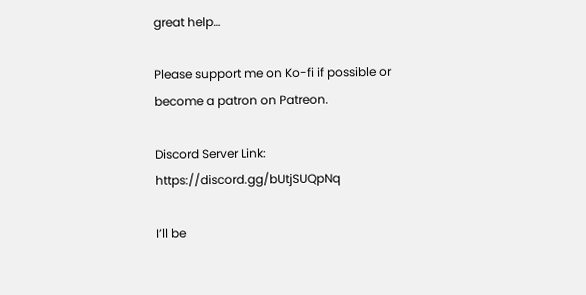great help…

Please support me on Ko-fi if possible or become a patron on Patreon.

Discord Server Link: https://discord.gg/bUtjSUQpNq

I’ll be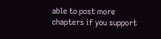able to post more chapters if you support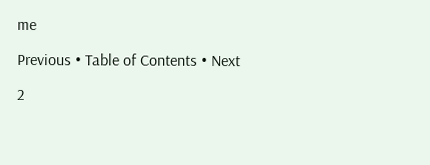me

Previous • Table of Contents • Next

2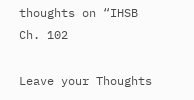thoughts on “IHSB Ch. 102

Leave your Thoughts